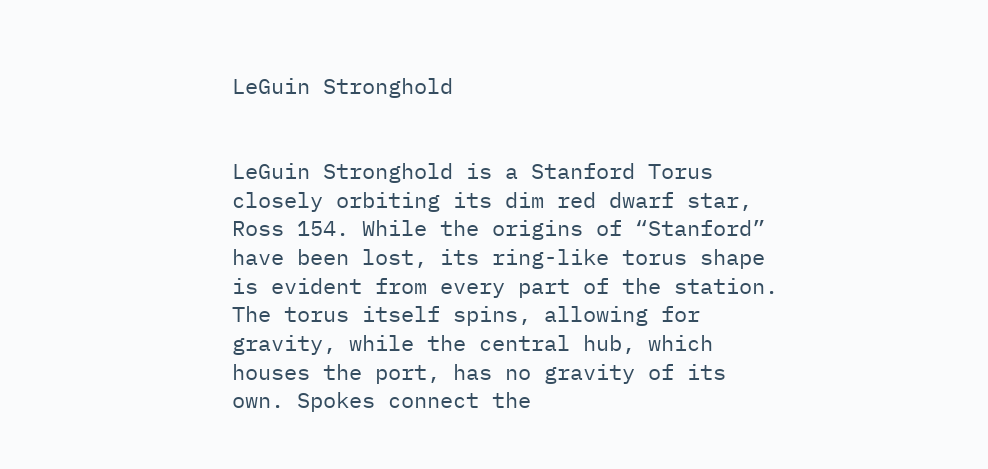LeGuin Stronghold


LeGuin Stronghold is a Stanford Torus closely orbiting its dim red dwarf star, Ross 154. While the origins of “Stanford” have been lost, its ring-like torus shape is evident from every part of the station. The torus itself spins, allowing for gravity, while the central hub, which houses the port, has no gravity of its own. Spokes connect the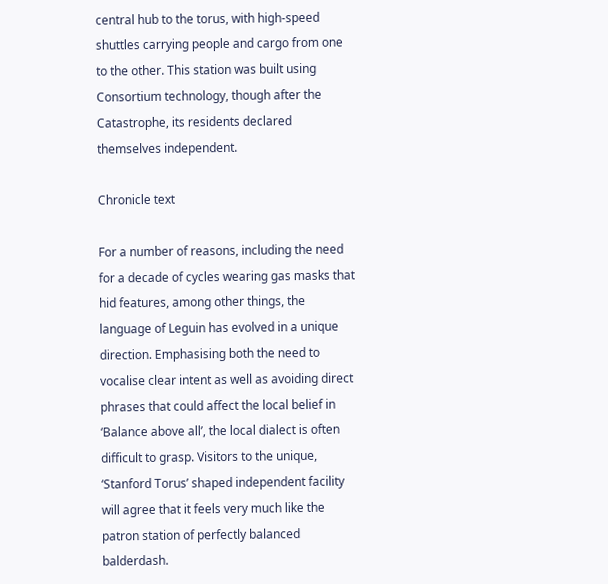central hub to the torus, with high-speed shuttles carrying people and cargo from one to the other. This station was built using Consortium technology, though after the Catastrophe, its residents declared themselves independent.

Chronicle text

For a number of reasons, including the need for a decade of cycles wearing gas masks that hid features, among other things, the language of Leguin has evolved in a unique direction. Emphasising both the need to vocalise clear intent as well as avoiding direct phrases that could affect the local belief in ‘Balance above all’, the local dialect is often difficult to grasp. Visitors to the unique, ‘Stanford Torus’ shaped independent facility will agree that it feels very much like the patron station of perfectly balanced balderdash.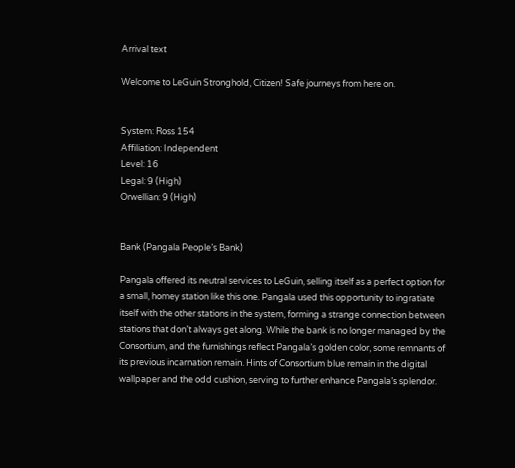Arrival text

Welcome to LeGuin Stronghold, Citizen! Safe journeys from here on.


System: Ross 154
Affiliation: Independent
Level: 16
Legal: 9 (High)
Orwellian: 9 (High)


Bank (Pangala People’s Bank)

Pangala offered its neutral services to LeGuin, selling itself as a perfect option for a small, homey station like this one. Pangala used this opportunity to ingratiate itself with the other stations in the system, forming a strange connection between stations that don’t always get along. While the bank is no longer managed by the Consortium, and the furnishings reflect Pangala’s golden color, some remnants of its previous incarnation remain. Hints of Consortium blue remain in the digital wallpaper and the odd cushion, serving to further enhance Pangala’s splendor.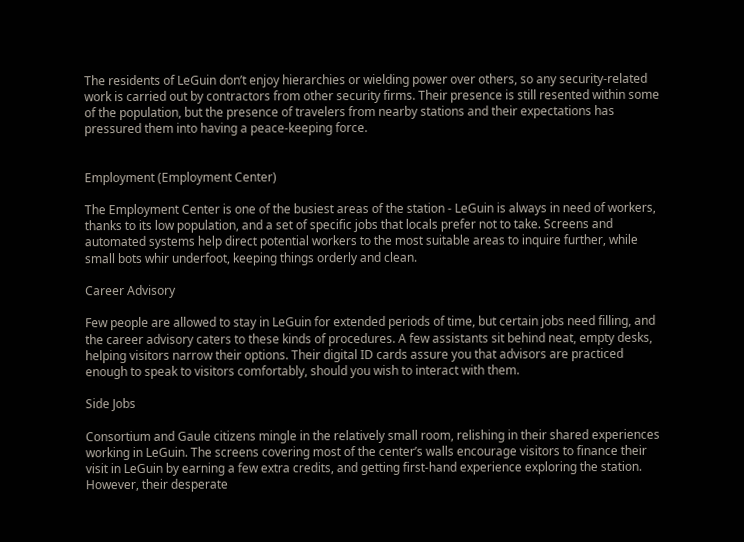The residents of LeGuin don’t enjoy hierarchies or wielding power over others, so any security-related work is carried out by contractors from other security firms. Their presence is still resented within some of the population, but the presence of travelers from nearby stations and their expectations has pressured them into having a peace-keeping force.


Employment (Employment Center)

The Employment Center is one of the busiest areas of the station - LeGuin is always in need of workers, thanks to its low population, and a set of specific jobs that locals prefer not to take. Screens and automated systems help direct potential workers to the most suitable areas to inquire further, while small bots whir underfoot, keeping things orderly and clean.

Career Advisory

Few people are allowed to stay in LeGuin for extended periods of time, but certain jobs need filling, and the career advisory caters to these kinds of procedures. A few assistants sit behind neat, empty desks, helping visitors narrow their options. Their digital ID cards assure you that advisors are practiced enough to speak to visitors comfortably, should you wish to interact with them.

Side Jobs

Consortium and Gaule citizens mingle in the relatively small room, relishing in their shared experiences working in LeGuin. The screens covering most of the center’s walls encourage visitors to finance their visit in LeGuin by earning a few extra credits, and getting first-hand experience exploring the station. However, their desperate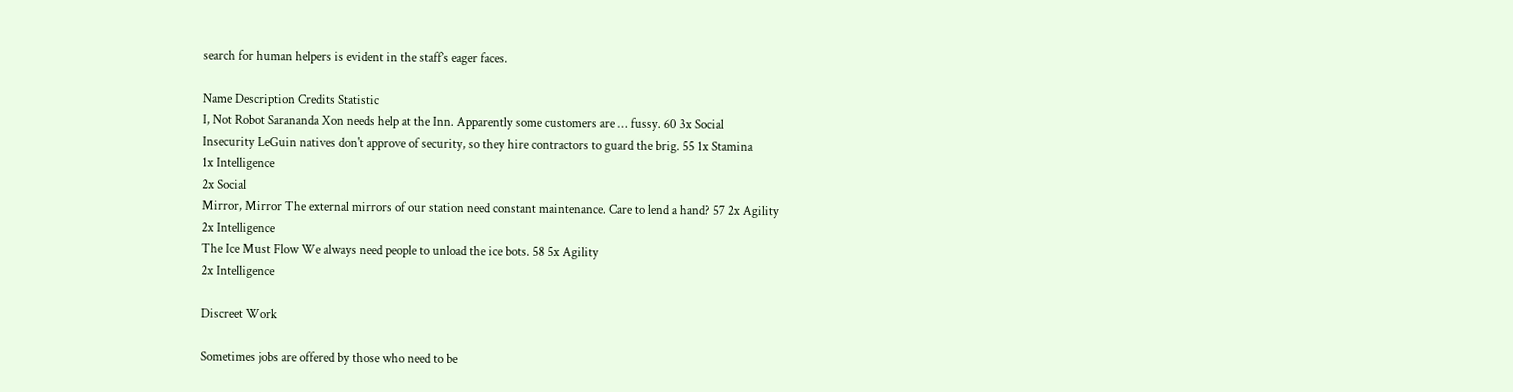search for human helpers is evident in the staff’s eager faces.

Name Description Credits Statistic
I, Not Robot Sarananda Xon needs help at the Inn. Apparently some customers are … fussy. 60 3x Social
Insecurity LeGuin natives don't approve of security, so they hire contractors to guard the brig. 55 1x Stamina
1x Intelligence
2x Social
Mirror, Mirror The external mirrors of our station need constant maintenance. Care to lend a hand? 57 2x Agility
2x Intelligence
The Ice Must Flow We always need people to unload the ice bots. 58 5x Agility
2x Intelligence

Discreet Work

Sometimes jobs are offered by those who need to be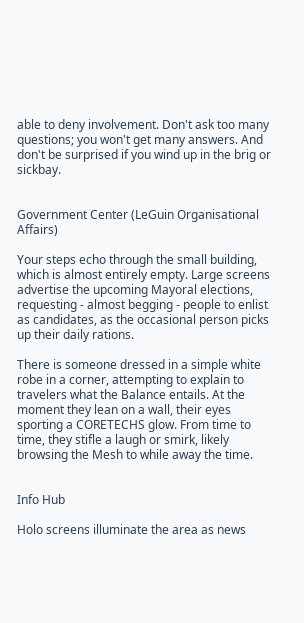able to deny involvement. Don't ask too many questions; you won't get many answers. And don't be surprised if you wind up in the brig or sickbay.


Government Center (LeGuin Organisational Affairs)

Your steps echo through the small building, which is almost entirely empty. Large screens advertise the upcoming Mayoral elections, requesting - almost begging - people to enlist as candidates, as the occasional person picks up their daily rations.

There is someone dressed in a simple white robe in a corner, attempting to explain to travelers what the Balance entails. At the moment they lean on a wall, their eyes sporting a CORETECHS glow. From time to time, they stifle a laugh or smirk, likely browsing the Mesh to while away the time.


Info Hub

Holo screens illuminate the area as news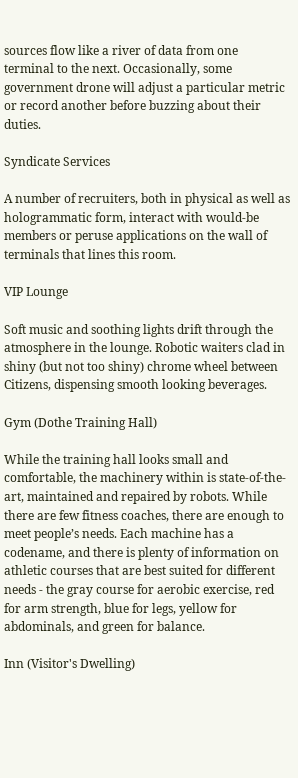sources flow like a river of data from one terminal to the next. Occasionally, some government drone will adjust a particular metric or record another before buzzing about their duties.

Syndicate Services

A number of recruiters, both in physical as well as hologrammatic form, interact with would-be members or peruse applications on the wall of terminals that lines this room.

VIP Lounge

Soft music and soothing lights drift through the atmosphere in the lounge. Robotic waiters clad in shiny (but not too shiny) chrome wheel between Citizens, dispensing smooth looking beverages.

Gym (Dothe Training Hall)

While the training hall looks small and comfortable, the machinery within is state-of-the-art, maintained and repaired by robots. While there are few fitness coaches, there are enough to meet people’s needs. Each machine has a codename, and there is plenty of information on athletic courses that are best suited for different needs - the gray course for aerobic exercise, red for arm strength, blue for legs, yellow for abdominals, and green for balance.

Inn (Visitor's Dwelling)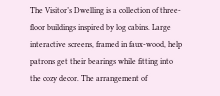The Visitor’s Dwelling is a collection of three-floor buildings inspired by log cabins. Large interactive screens, framed in faux-wood, help patrons get their bearings while fitting into the cozy decor. The arrangement of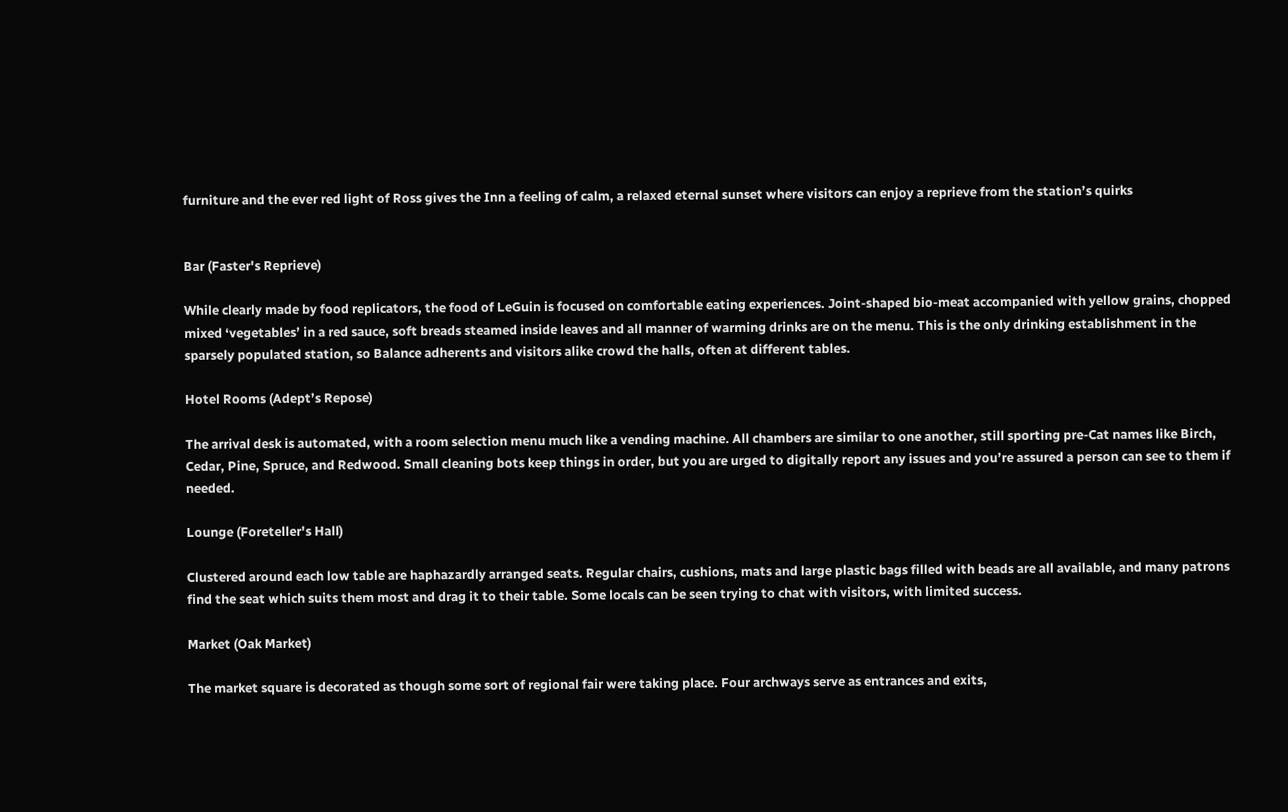furniture and the ever red light of Ross gives the Inn a feeling of calm, a relaxed eternal sunset where visitors can enjoy a reprieve from the station’s quirks


Bar (Faster's Reprieve)

While clearly made by food replicators, the food of LeGuin is focused on comfortable eating experiences. Joint-shaped bio-meat accompanied with yellow grains, chopped mixed ‘vegetables’ in a red sauce, soft breads steamed inside leaves and all manner of warming drinks are on the menu. This is the only drinking establishment in the sparsely populated station, so Balance adherents and visitors alike crowd the halls, often at different tables.

Hotel Rooms (Adept’s Repose)

The arrival desk is automated, with a room selection menu much like a vending machine. All chambers are similar to one another, still sporting pre-Cat names like Birch, Cedar, Pine, Spruce, and Redwood. Small cleaning bots keep things in order, but you are urged to digitally report any issues and you’re assured a person can see to them if needed.

Lounge (Foreteller's Hall)

Clustered around each low table are haphazardly arranged seats. Regular chairs, cushions, mats and large plastic bags filled with beads are all available, and many patrons find the seat which suits them most and drag it to their table. Some locals can be seen trying to chat with visitors, with limited success.

Market (Oak Market)

The market square is decorated as though some sort of regional fair were taking place. Four archways serve as entrances and exits,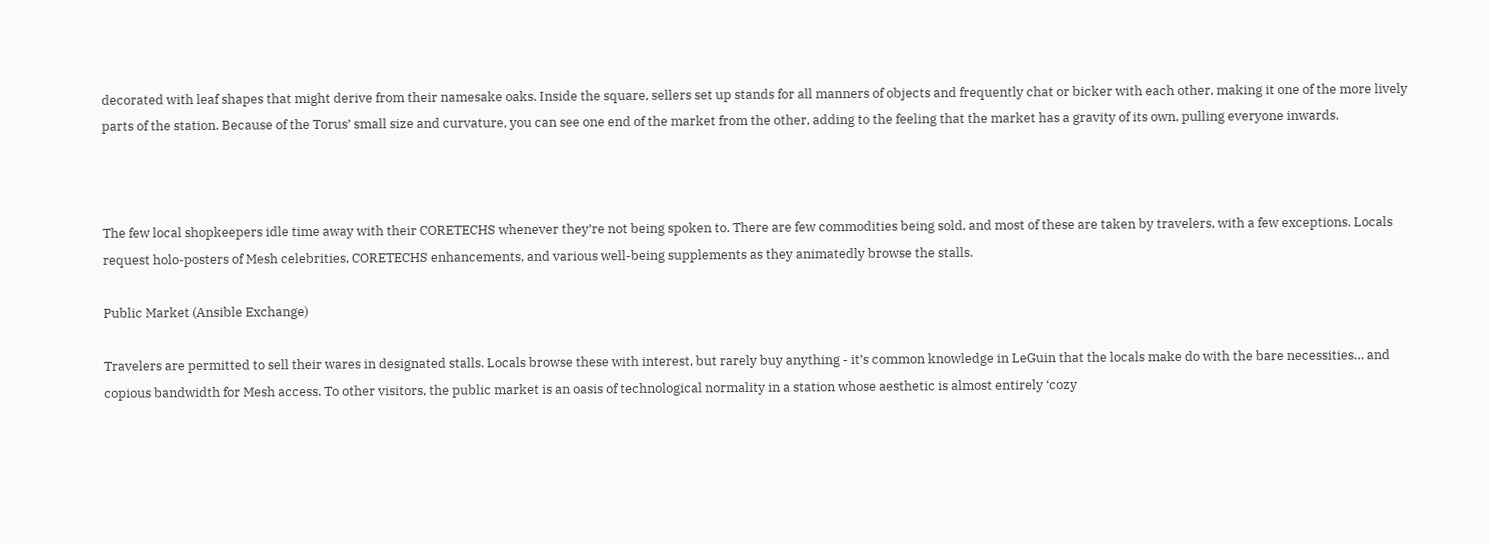decorated with leaf shapes that might derive from their namesake oaks. Inside the square, sellers set up stands for all manners of objects and frequently chat or bicker with each other, making it one of the more lively parts of the station. Because of the Torus’ small size and curvature, you can see one end of the market from the other, adding to the feeling that the market has a gravity of its own, pulling everyone inwards.



The few local shopkeepers idle time away with their CORETECHS whenever they’re not being spoken to. There are few commodities being sold, and most of these are taken by travelers, with a few exceptions. Locals request holo-posters of Mesh celebrities, CORETECHS enhancements, and various well-being supplements as they animatedly browse the stalls.

Public Market (Ansible Exchange)

Travelers are permitted to sell their wares in designated stalls. Locals browse these with interest, but rarely buy anything - it’s common knowledge in LeGuin that the locals make do with the bare necessities… and copious bandwidth for Mesh access. To other visitors, the public market is an oasis of technological normality in a station whose aesthetic is almost entirely ‘cozy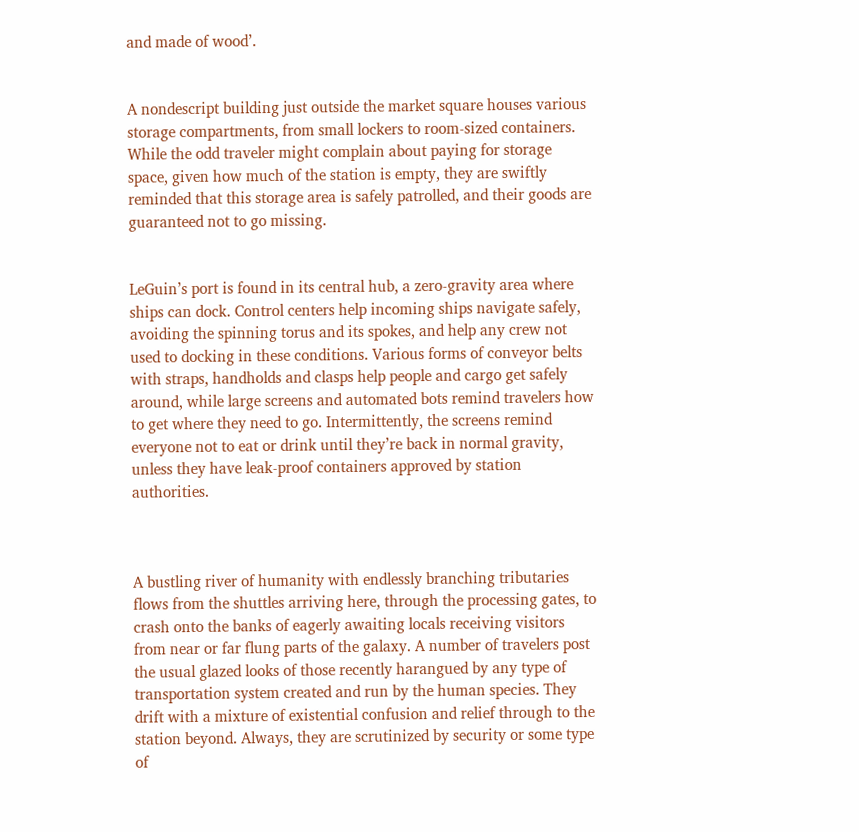and made of wood’.


A nondescript building just outside the market square houses various storage compartments, from small lockers to room-sized containers. While the odd traveler might complain about paying for storage space, given how much of the station is empty, they are swiftly reminded that this storage area is safely patrolled, and their goods are guaranteed not to go missing.


LeGuin’s port is found in its central hub, a zero-gravity area where ships can dock. Control centers help incoming ships navigate safely, avoiding the spinning torus and its spokes, and help any crew not used to docking in these conditions. Various forms of conveyor belts with straps, handholds and clasps help people and cargo get safely around, while large screens and automated bots remind travelers how to get where they need to go. Intermittently, the screens remind everyone not to eat or drink until they’re back in normal gravity, unless they have leak-proof containers approved by station authorities.



A bustling river of humanity with endlessly branching tributaries flows from the shuttles arriving here, through the processing gates, to crash onto the banks of eagerly awaiting locals receiving visitors from near or far flung parts of the galaxy. A number of travelers post the usual glazed looks of those recently harangued by any type of transportation system created and run by the human species. They drift with a mixture of existential confusion and relief through to the station beyond. Always, they are scrutinized by security or some type of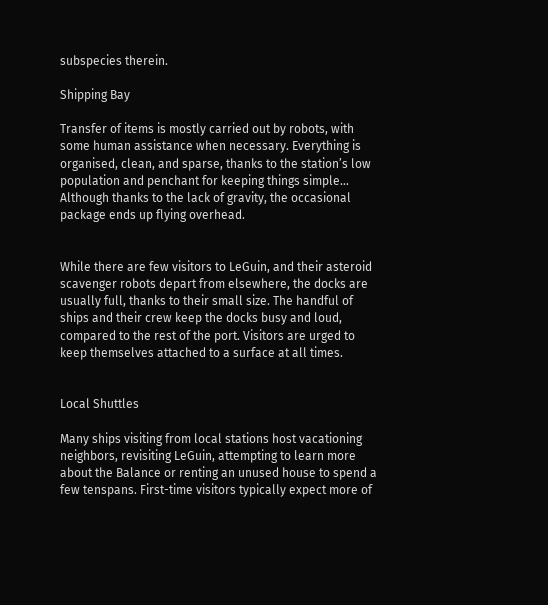subspecies therein.

Shipping Bay

Transfer of items is mostly carried out by robots, with some human assistance when necessary. Everything is organised, clean, and sparse, thanks to the station’s low population and penchant for keeping things simple… Although thanks to the lack of gravity, the occasional package ends up flying overhead.


While there are few visitors to LeGuin, and their asteroid scavenger robots depart from elsewhere, the docks are usually full, thanks to their small size. The handful of ships and their crew keep the docks busy and loud, compared to the rest of the port. Visitors are urged to keep themselves attached to a surface at all times.


Local Shuttles

Many ships visiting from local stations host vacationing neighbors, revisiting LeGuin, attempting to learn more about the Balance or renting an unused house to spend a few tenspans. First-time visitors typically expect more of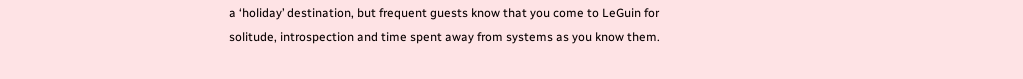a ‘holiday’ destination, but frequent guests know that you come to LeGuin for solitude, introspection and time spent away from systems as you know them.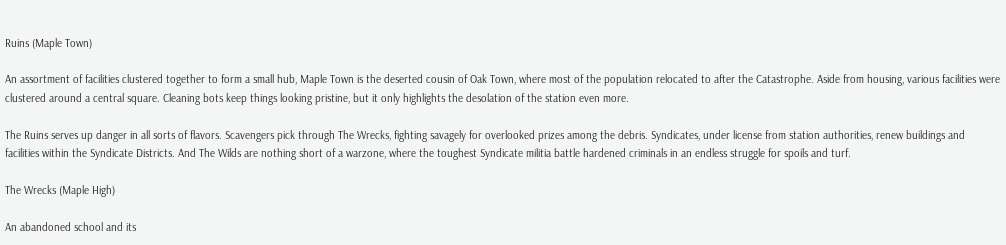Ruins (Maple Town)

An assortment of facilities clustered together to form a small hub, Maple Town is the deserted cousin of Oak Town, where most of the population relocated to after the Catastrophe. Aside from housing, various facilities were clustered around a central square. Cleaning bots keep things looking pristine, but it only highlights the desolation of the station even more.

The Ruins serves up danger in all sorts of flavors. Scavengers pick through The Wrecks, fighting savagely for overlooked prizes among the debris. Syndicates, under license from station authorities, renew buildings and facilities within the Syndicate Districts. And The Wilds are nothing short of a warzone, where the toughest Syndicate militia battle hardened criminals in an endless struggle for spoils and turf.

The Wrecks (Maple High)

An abandoned school and its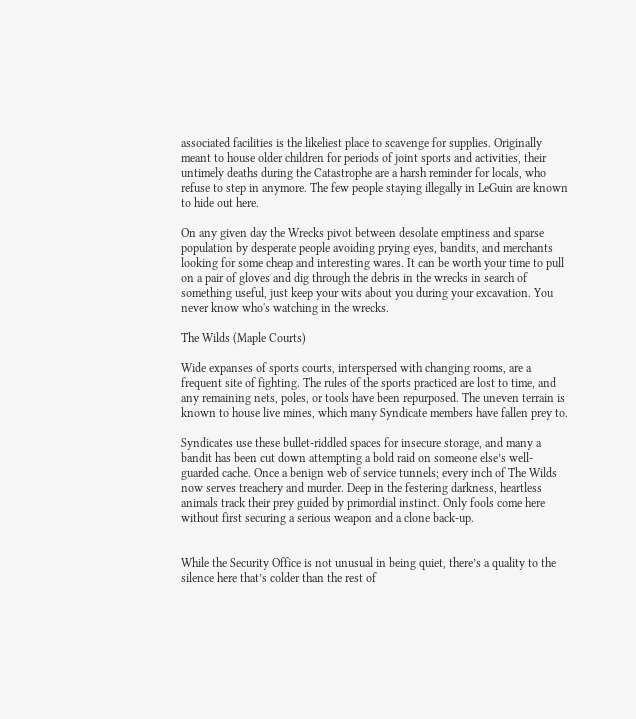associated facilities is the likeliest place to scavenge for supplies. Originally meant to house older children for periods of joint sports and activities, their untimely deaths during the Catastrophe are a harsh reminder for locals, who refuse to step in anymore. The few people staying illegally in LeGuin are known to hide out here.

On any given day the Wrecks pivot between desolate emptiness and sparse population by desperate people avoiding prying eyes, bandits, and merchants looking for some cheap and interesting wares. It can be worth your time to pull on a pair of gloves and dig through the debris in the wrecks in search of something useful, just keep your wits about you during your excavation. You never know who's watching in the wrecks.

The Wilds (Maple Courts)

Wide expanses of sports courts, interspersed with changing rooms, are a frequent site of fighting. The rules of the sports practiced are lost to time, and any remaining nets, poles, or tools have been repurposed. The uneven terrain is known to house live mines, which many Syndicate members have fallen prey to.

Syndicates use these bullet-riddled spaces for insecure storage, and many a bandit has been cut down attempting a bold raid on someone else’s well-guarded cache. Once a benign web of service tunnels; every inch of The Wilds now serves treachery and murder. Deep in the festering darkness, heartless animals track their prey guided by primordial instinct. Only fools come here without first securing a serious weapon and a clone back-up.


While the Security Office is not unusual in being quiet, there’s a quality to the silence here that’s colder than the rest of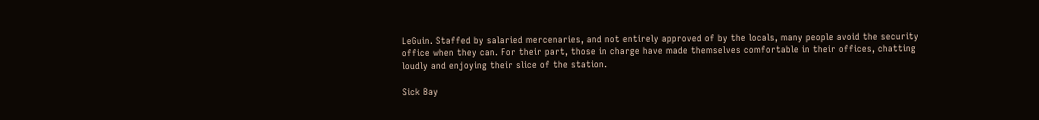LeGuin. Staffed by salaried mercenaries, and not entirely approved of by the locals, many people avoid the security office when they can. For their part, those in charge have made themselves comfortable in their offices, chatting loudly and enjoying their slice of the station.

Sick Bay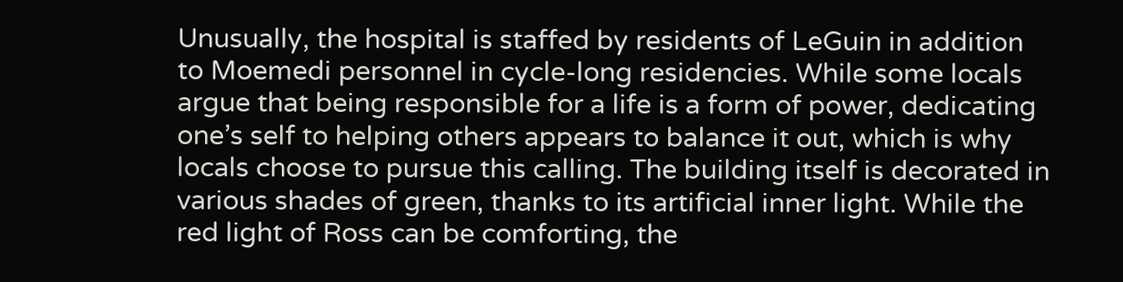Unusually, the hospital is staffed by residents of LeGuin in addition to Moemedi personnel in cycle-long residencies. While some locals argue that being responsible for a life is a form of power, dedicating one’s self to helping others appears to balance it out, which is why locals choose to pursue this calling. The building itself is decorated in various shades of green, thanks to its artificial inner light. While the red light of Ross can be comforting, the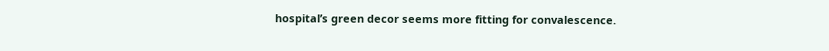hospital’s green decor seems more fitting for convalescence.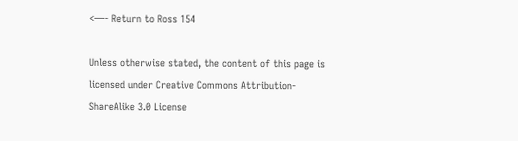<—- Return to Ross 154

Unless otherwise stated, the content of this page is licensed under Creative Commons Attribution-ShareAlike 3.0 License